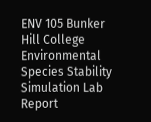ENV 105 Bunker Hill College Environmental Species Stability Simulation Lab Report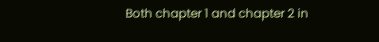Both chapter 1 and chapter 2 in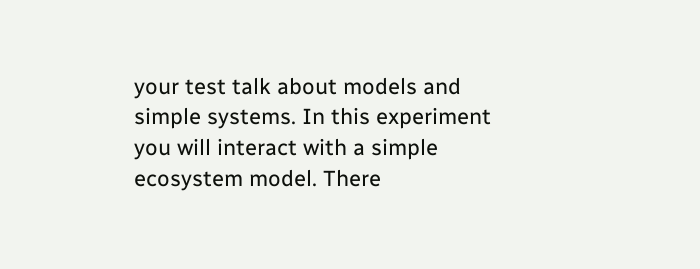your test talk about models and simple systems. In this experiment you will interact with a simple ecosystem model. There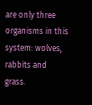are only three organisms in this system: wolves, rabbits and grass.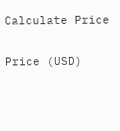Calculate Price

Price (USD)